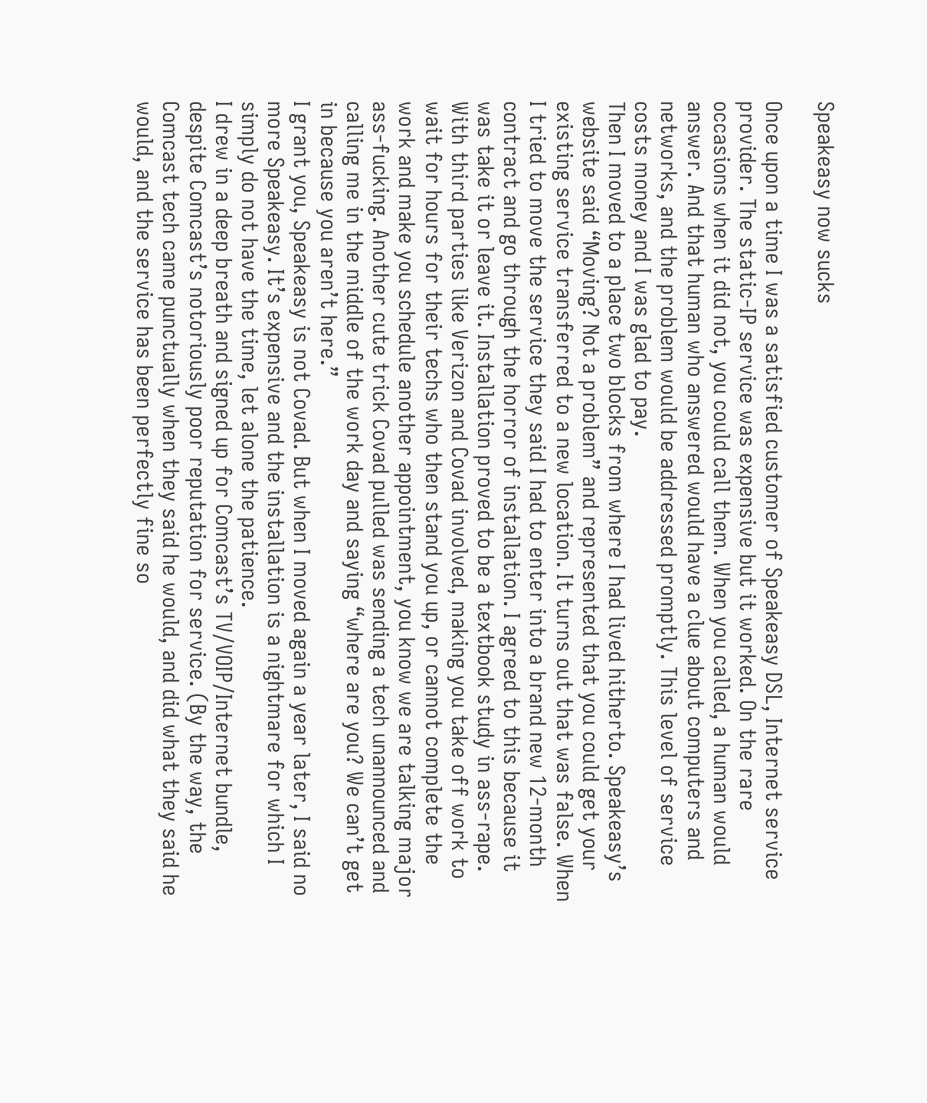Speakeasy now sucks

Once upon a time I was a satisfied customer of Speakeasy DSL, Internet service provider. The static-IP service was expensive but it worked. On the rare occasions when it did not, you could call them. When you called, a human would answer. And that human who answered would have a clue about computers and networks, and the problem would be addressed promptly. This level of service costs money and I was glad to pay.
Then I moved to a place two blocks from where I had lived hitherto. Speakeasy’s website said “Moving? Not a problem” and represented that you could get your existing service transferred to a new location. It turns out that was false. When I tried to move the service they said I had to enter into a brand new 12-month contract and go through the horror of installation. I agreed to this because it was take it or leave it. Installation proved to be a textbook study in ass-rape. With third parties like Verizon and Covad involved, making you take off work to wait for hours for their techs who then stand you up, or cannot complete the work and make you schedule another appointment, you know we are talking major ass-fucking. Another cute trick Covad pulled was sending a tech unannounced and calling me in the middle of the work day and saying “where are you? We can’t get in because you aren’t here.”
I grant you, Speakeasy is not Covad. But when I moved again a year later, I said no more Speakeasy. It’s expensive and the installation is a nightmare for which I simply do not have the time, let alone the patience.
I drew in a deep breath and signed up for Comcast’s TV/VOIP/Internet bundle, despite Comcast’s notoriously poor reputation for service. (By the way, the Comcast tech came punctually when they said he would, and did what they said he would, and the service has been perfectly fine so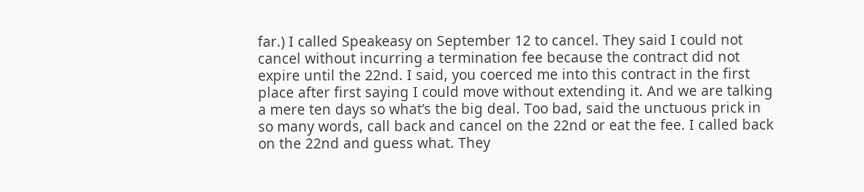far.) I called Speakeasy on September 12 to cancel. They said I could not cancel without incurring a termination fee because the contract did not expire until the 22nd. I said, you coerced me into this contract in the first place after first saying I could move without extending it. And we are talking a mere ten days so what’s the big deal. Too bad, said the unctuous prick in so many words, call back and cancel on the 22nd or eat the fee. I called back on the 22nd and guess what. They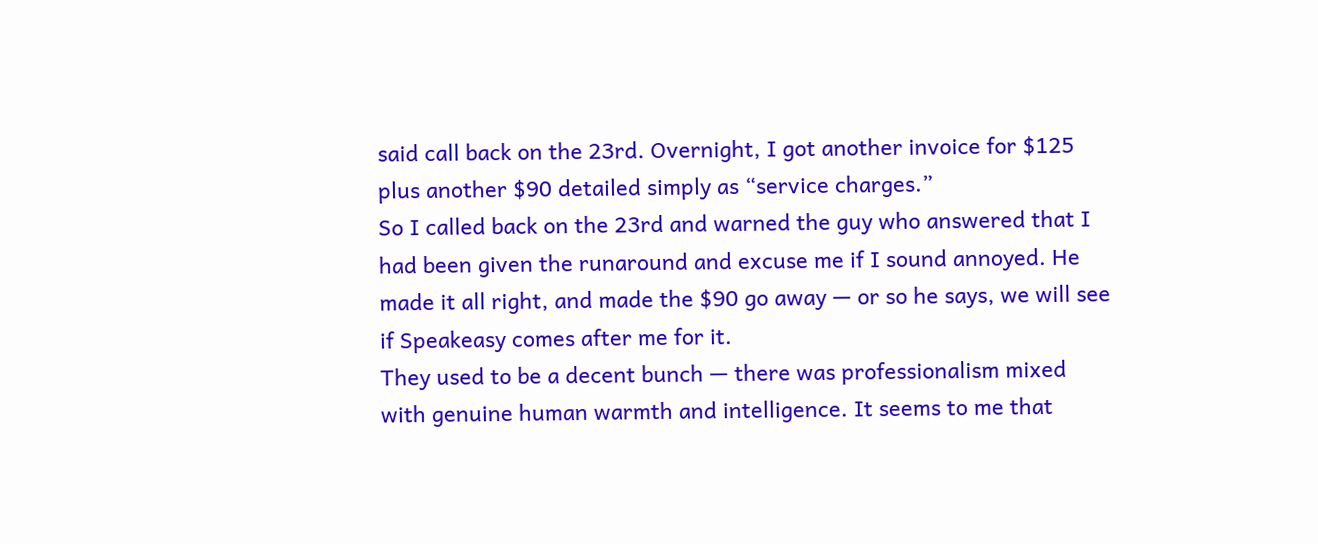said call back on the 23rd. Overnight, I got another invoice for $125 plus another $90 detailed simply as “service charges.”
So I called back on the 23rd and warned the guy who answered that I had been given the runaround and excuse me if I sound annoyed. He made it all right, and made the $90 go away — or so he says, we will see if Speakeasy comes after me for it.
They used to be a decent bunch — there was professionalism mixed with genuine human warmth and intelligence. It seems to me that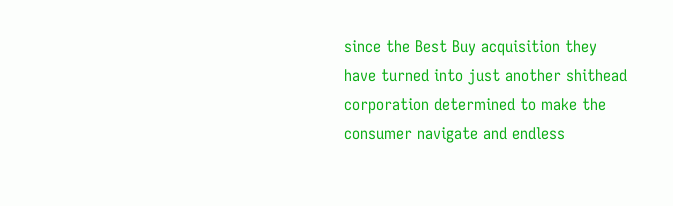since the Best Buy acquisition they have turned into just another shithead corporation determined to make the consumer navigate and endless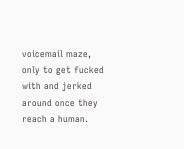voicemail maze, only to get fucked with and jerked around once they reach a human.